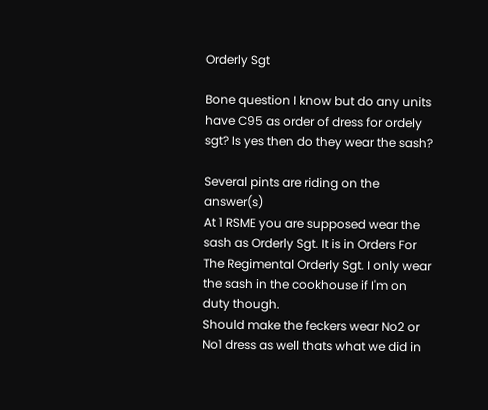Orderly Sgt

Bone question I know but do any units have C95 as order of dress for ordely sgt? Is yes then do they wear the sash?

Several pints are riding on the answer(s)
At 1 RSME you are supposed wear the sash as Orderly Sgt. It is in Orders For The Regimental Orderly Sgt. I only wear the sash in the cookhouse if I'm on duty though.
Should make the feckers wear No2 or No1 dress as well thats what we did in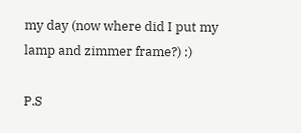my day (now where did I put my lamp and zimmer frame?) :)

P.S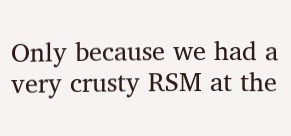Only because we had a very crusty RSM at the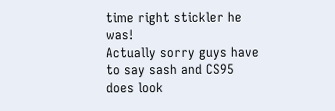time right stickler he was!
Actually sorry guys have to say sash and CS95 does look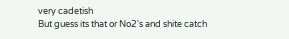very cadetish
But guess its that or No2's and shite catch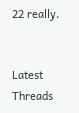22 really.


Latest Threads